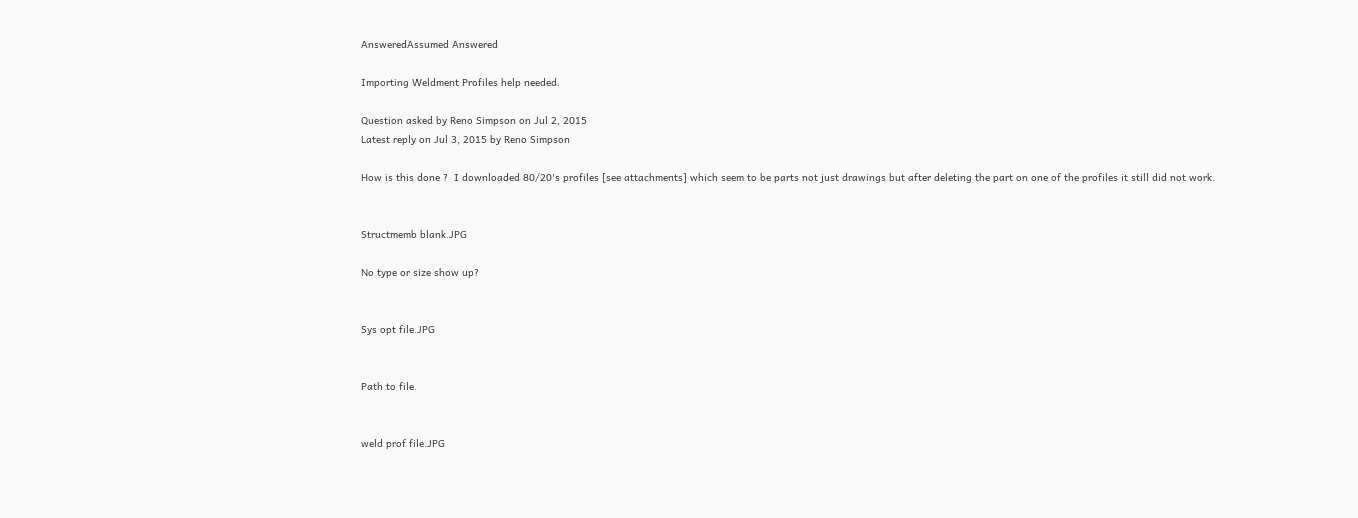AnsweredAssumed Answered

Importing Weldment Profiles help needed.

Question asked by Reno Simpson on Jul 2, 2015
Latest reply on Jul 3, 2015 by Reno Simpson

How is this done ?  I downloaded 80/20's profiles [see attachments] which seem to be parts not just drawings but after deleting the part on one of the profiles it still did not work.


Structmemb blank.JPG

No type or size show up?


Sys opt file.JPG


Path to file.


weld prof file.JPG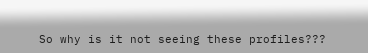So why is it not seeing these profiles???